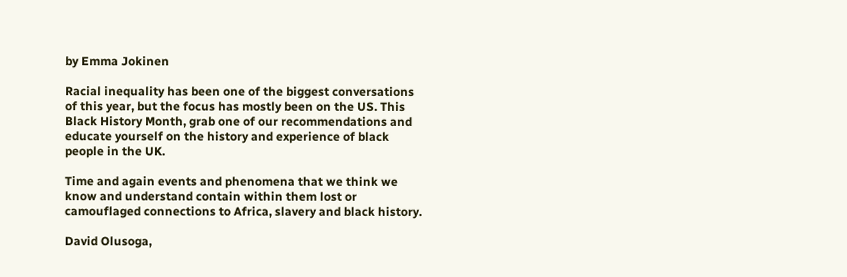by Emma Jokinen

Racial inequality has been one of the biggest conversations of this year, but the focus has mostly been on the US. This Black History Month, grab one of our recommendations and educate yourself on the history and experience of black people in the UK.

Time and again events and phenomena that we think we know and understand contain within them lost or camouflaged connections to Africa, slavery and black history.

David Olusoga,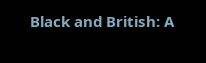Black and British: A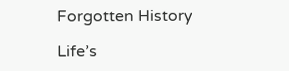Forgotten History

Life’s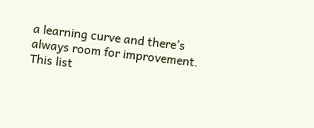a learning curve and there’s always room for improvement. This list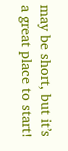may be short, but it’s a great place to start!